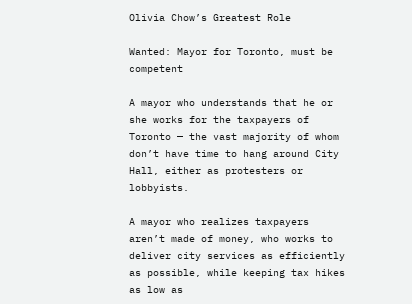Olivia Chow’s Greatest Role

Wanted: Mayor for Toronto, must be competent

A mayor who understands that he or she works for the taxpayers of Toronto — the vast majority of whom don’t have time to hang around City Hall, either as protesters or lobbyists.

A mayor who realizes taxpayers aren’t made of money, who works to deliver city services as efficiently as possible, while keeping tax hikes as low as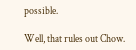possible.

Well, that rules out Chow.